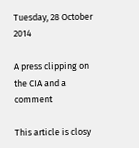Tuesday, 28 October 2014

A press clipping on the CIA and a comment

This article is closy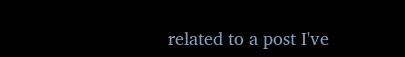related to a post I've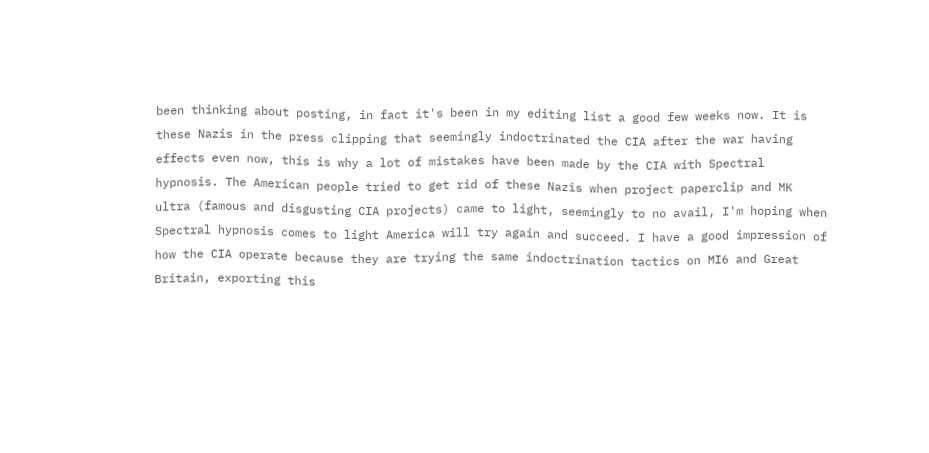been thinking about posting, in fact it's been in my editing list a good few weeks now. It is these Nazis in the press clipping that seemingly indoctrinated the CIA after the war having effects even now, this is why a lot of mistakes have been made by the CIA with Spectral hypnosis. The American people tried to get rid of these Nazis when project paperclip and MK ultra (famous and disgusting CIA projects) came to light, seemingly to no avail, I'm hoping when Spectral hypnosis comes to light America will try again and succeed. I have a good impression of how the CIA operate because they are trying the same indoctrination tactics on MI6 and Great Britain, exporting this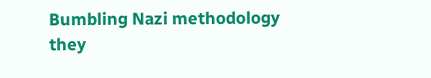Bumbling Nazi methodology they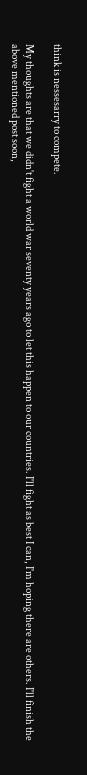think is nessesarry to compete.

My thoughts are that we didn't fight a world war seventy years ago to let this happen to our countries. I'll fight as best I can, I'm hoping there are others. I'll finish the above mentioned post soon,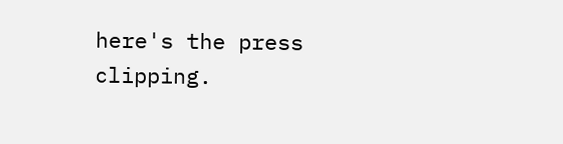here's the press clipping.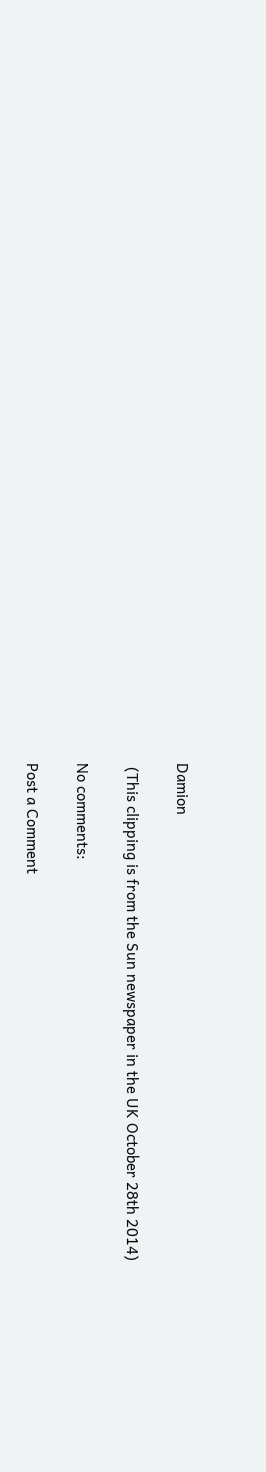Damion

 (This clipping is from the Sun newspaper in the UK October 28th 2014)

No comments:

Post a Comment